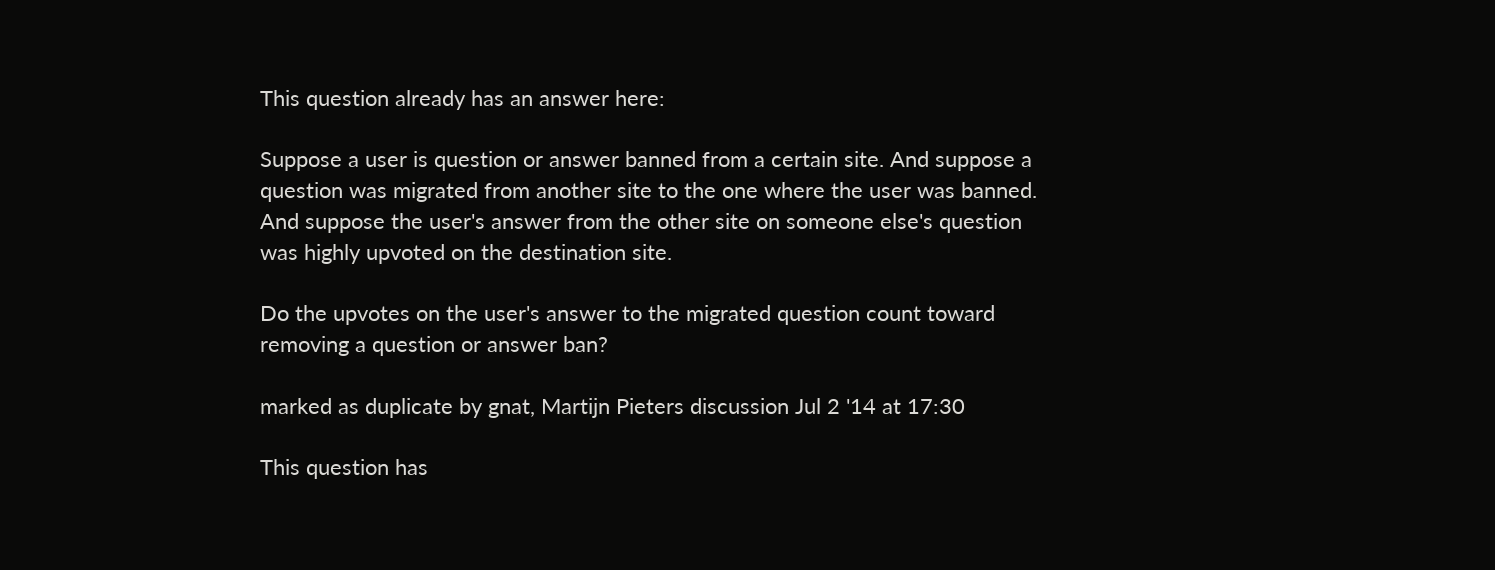This question already has an answer here:

Suppose a user is question or answer banned from a certain site. And suppose a question was migrated from another site to the one where the user was banned. And suppose the user's answer from the other site on someone else's question was highly upvoted on the destination site.

Do the upvotes on the user's answer to the migrated question count toward removing a question or answer ban?

marked as duplicate by gnat, Martijn Pieters discussion Jul 2 '14 at 17:30

This question has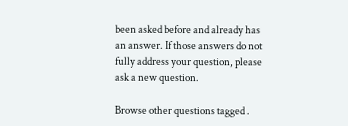been asked before and already has an answer. If those answers do not fully address your question, please ask a new question.

Browse other questions tagged .